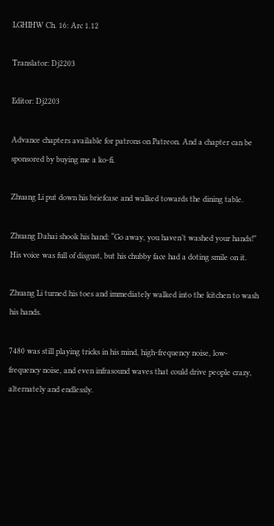LGHIHW Ch. 16: Arc 1.12

Translator: Dj2203

Editor: Dj2203

Advance chapters available for patrons on Patreon. And a chapter can be sponsored by buying me a ko-fi.

Zhuang Li put down his briefcase and walked towards the dining table.

Zhuang Dahai shook his hand: “Go away, you haven’t washed your hands!” His voice was full of disgust, but his chubby face had a doting smile on it.

Zhuang Li turned his toes and immediately walked into the kitchen to wash his hands.

7480 was still playing tricks in his mind, high-frequency noise, low-frequency noise, and even infrasound waves that could drive people crazy, alternately and endlessly.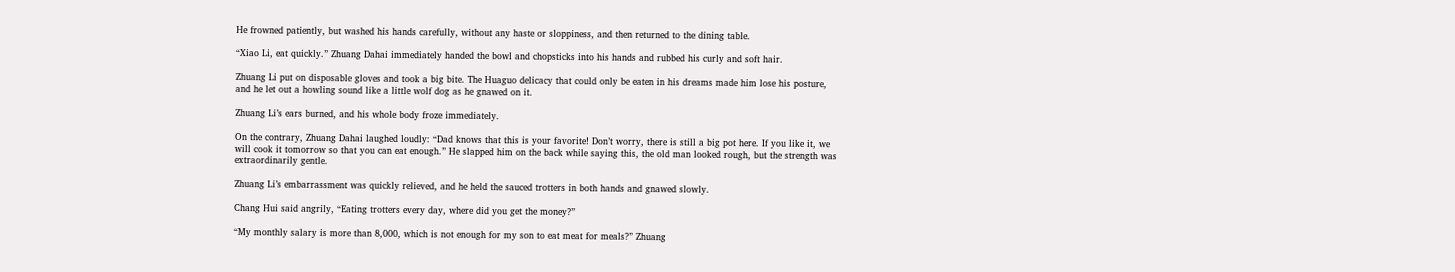He frowned patiently, but washed his hands carefully, without any haste or sloppiness, and then returned to the dining table.

“Xiao Li, eat quickly.” Zhuang Dahai immediately handed the bowl and chopsticks into his hands and rubbed his curly and soft hair.

Zhuang Li put on disposable gloves and took a big bite. The Huaguo delicacy that could only be eaten in his dreams made him lose his posture, and he let out a howling sound like a little wolf dog as he gnawed on it.

Zhuang Li’s ears burned, and his whole body froze immediately.

On the contrary, Zhuang Dahai laughed loudly: “Dad knows that this is your favorite! Don’t worry, there is still a big pot here. If you like it, we will cook it tomorrow so that you can eat enough.” He slapped him on the back while saying this, the old man looked rough, but the strength was extraordinarily gentle.

Zhuang Li’s embarrassment was quickly relieved, and he held the sauced trotters in both hands and gnawed slowly.

Chang Hui said angrily, “Eating trotters every day, where did you get the money?”

“My monthly salary is more than 8,000, which is not enough for my son to eat meat for meals?” Zhuang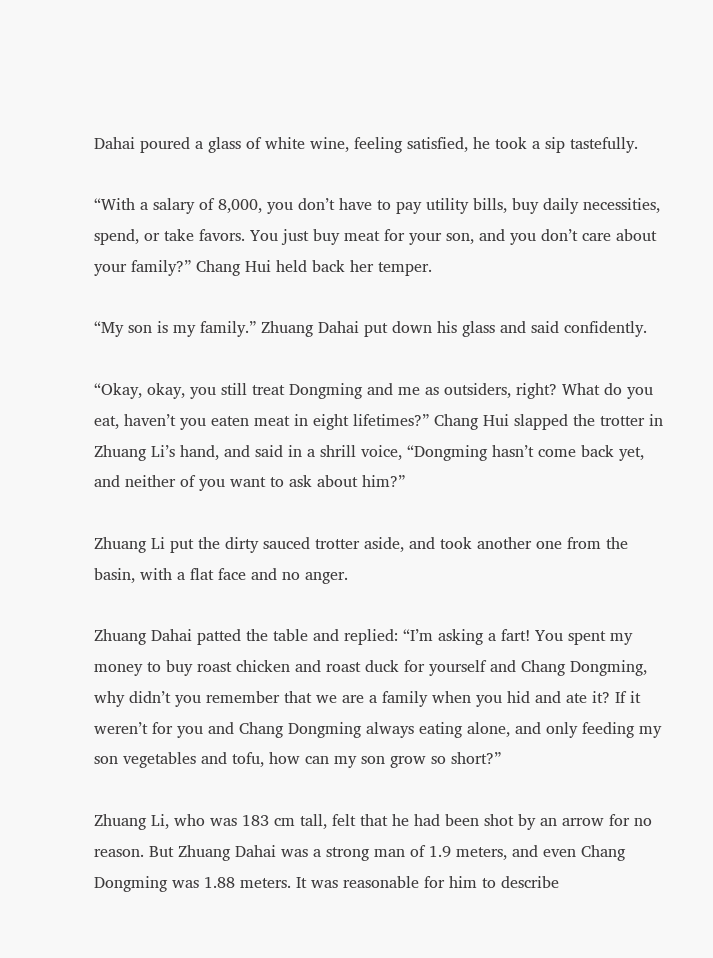Dahai poured a glass of white wine, feeling satisfied, he took a sip tastefully.

“With a salary of 8,000, you don’t have to pay utility bills, buy daily necessities, spend, or take favors. You just buy meat for your son, and you don’t care about your family?” Chang Hui held back her temper.

“My son is my family.” Zhuang Dahai put down his glass and said confidently.

“Okay, okay, you still treat Dongming and me as outsiders, right? What do you eat, haven’t you eaten meat in eight lifetimes?” Chang Hui slapped the trotter in Zhuang Li’s hand, and said in a shrill voice, “Dongming hasn’t come back yet, and neither of you want to ask about him?”

Zhuang Li put the dirty sauced trotter aside, and took another one from the basin, with a flat face and no anger.

Zhuang Dahai patted the table and replied: “I’m asking a fart! You spent my money to buy roast chicken and roast duck for yourself and Chang Dongming, why didn’t you remember that we are a family when you hid and ate it? If it weren’t for you and Chang Dongming always eating alone, and only feeding my son vegetables and tofu, how can my son grow so short?”

Zhuang Li, who was 183 cm tall, felt that he had been shot by an arrow for no reason. But Zhuang Dahai was a strong man of 1.9 meters, and even Chang Dongming was 1.88 meters. It was reasonable for him to describe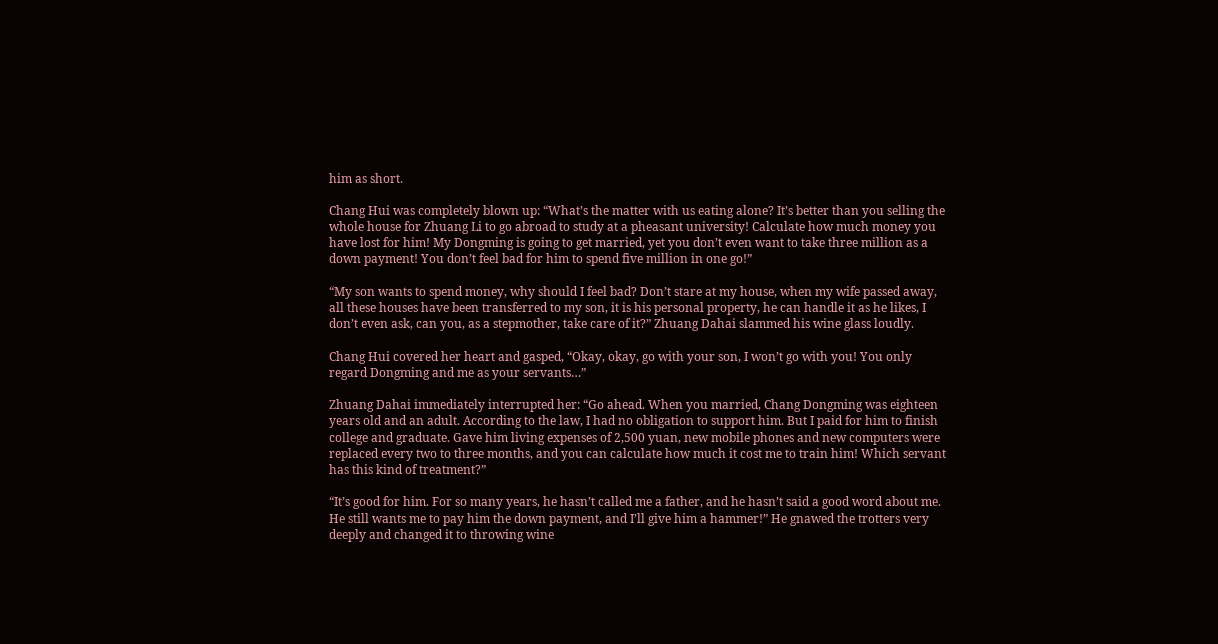him as short.

Chang Hui was completely blown up: “What’s the matter with us eating alone? It’s better than you selling the whole house for Zhuang Li to go abroad to study at a pheasant university! Calculate how much money you have lost for him! My Dongming is going to get married, yet you don’t even want to take three million as a down payment! You don’t feel bad for him to spend five million in one go!”

“My son wants to spend money, why should I feel bad? Don’t stare at my house, when my wife passed away, all these houses have been transferred to my son, it is his personal property, he can handle it as he likes, I don’t even ask, can you, as a stepmother, take care of it?” Zhuang Dahai slammed his wine glass loudly.

Chang Hui covered her heart and gasped, “Okay, okay, go with your son, I won’t go with you! You only regard Dongming and me as your servants…”

Zhuang Dahai immediately interrupted her: “Go ahead. When you married, Chang Dongming was eighteen years old and an adult. According to the law, I had no obligation to support him. But I paid for him to finish college and graduate. Gave him living expenses of 2,500 yuan, new mobile phones and new computers were replaced every two to three months, and you can calculate how much it cost me to train him! Which servant has this kind of treatment?”

“It’s good for him. For so many years, he hasn’t called me a father, and he hasn’t said a good word about me. He still wants me to pay him the down payment, and I’ll give him a hammer!” He gnawed the trotters very deeply and changed it to throwing wine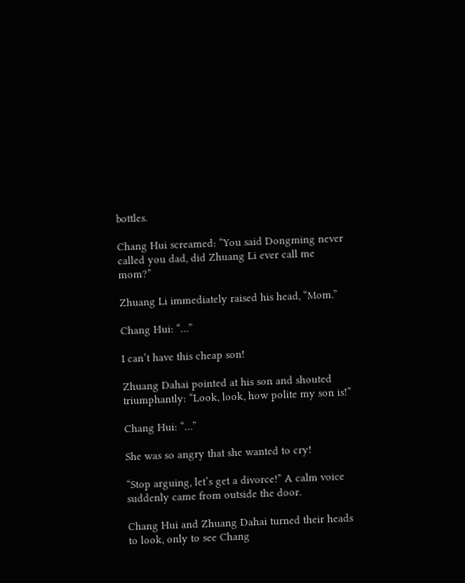bottles.

Chang Hui screamed: “You said Dongming never called you dad, did Zhuang Li ever call me mom?”

Zhuang Li immediately raised his head, “Mom.”

Chang Hui: “…”

I can’t have this cheap son!

Zhuang Dahai pointed at his son and shouted triumphantly: “Look, look, how polite my son is!”

Chang Hui: “…”

She was so angry that she wanted to cry!

“Stop arguing, let’s get a divorce!” A calm voice suddenly came from outside the door.

Chang Hui and Zhuang Dahai turned their heads to look, only to see Chang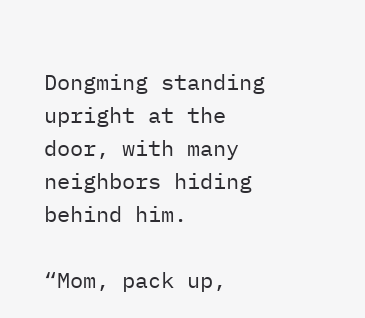Dongming standing upright at the door, with many neighbors hiding behind him.

“Mom, pack up,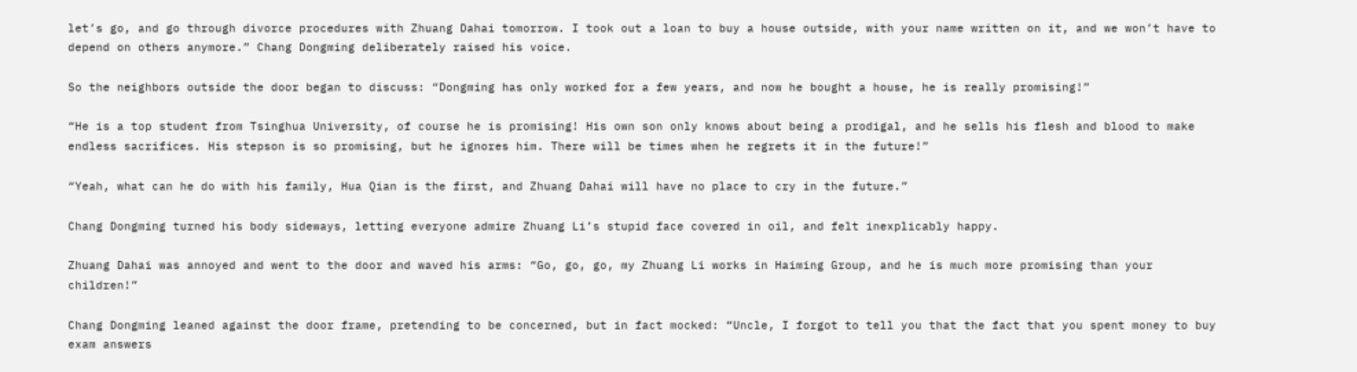let’s go, and go through divorce procedures with Zhuang Dahai tomorrow. I took out a loan to buy a house outside, with your name written on it, and we won’t have to depend on others anymore.” Chang Dongming deliberately raised his voice.

So the neighbors outside the door began to discuss: “Dongming has only worked for a few years, and now he bought a house, he is really promising!”

“He is a top student from Tsinghua University, of course he is promising! His own son only knows about being a prodigal, and he sells his flesh and blood to make endless sacrifices. His stepson is so promising, but he ignores him. There will be times when he regrets it in the future!”

“Yeah, what can he do with his family, Hua Qian is the first, and Zhuang Dahai will have no place to cry in the future.”

Chang Dongming turned his body sideways, letting everyone admire Zhuang Li’s stupid face covered in oil, and felt inexplicably happy.

Zhuang Dahai was annoyed and went to the door and waved his arms: “Go, go, go, my Zhuang Li works in Haiming Group, and he is much more promising than your children!”

Chang Dongming leaned against the door frame, pretending to be concerned, but in fact mocked: “Uncle, I forgot to tell you that the fact that you spent money to buy exam answers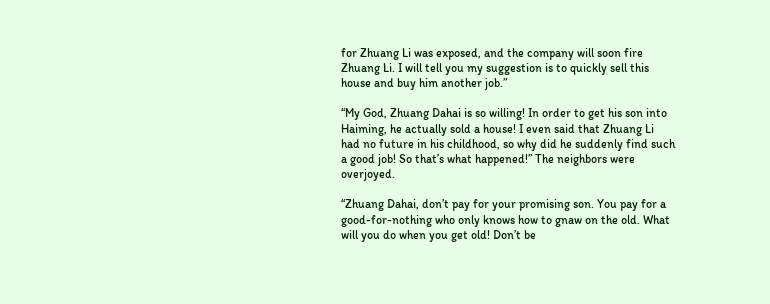for Zhuang Li was exposed, and the company will soon fire Zhuang Li. I will tell you my suggestion is to quickly sell this house and buy him another job.”

“My God, Zhuang Dahai is so willing! In order to get his son into Haiming, he actually sold a house! I even said that Zhuang Li had no future in his childhood, so why did he suddenly find such a good job! So that’s what happened!” The neighbors were overjoyed.

“Zhuang Dahai, don’t pay for your promising son. You pay for a good-for-nothing who only knows how to gnaw on the old. What will you do when you get old! Don’t be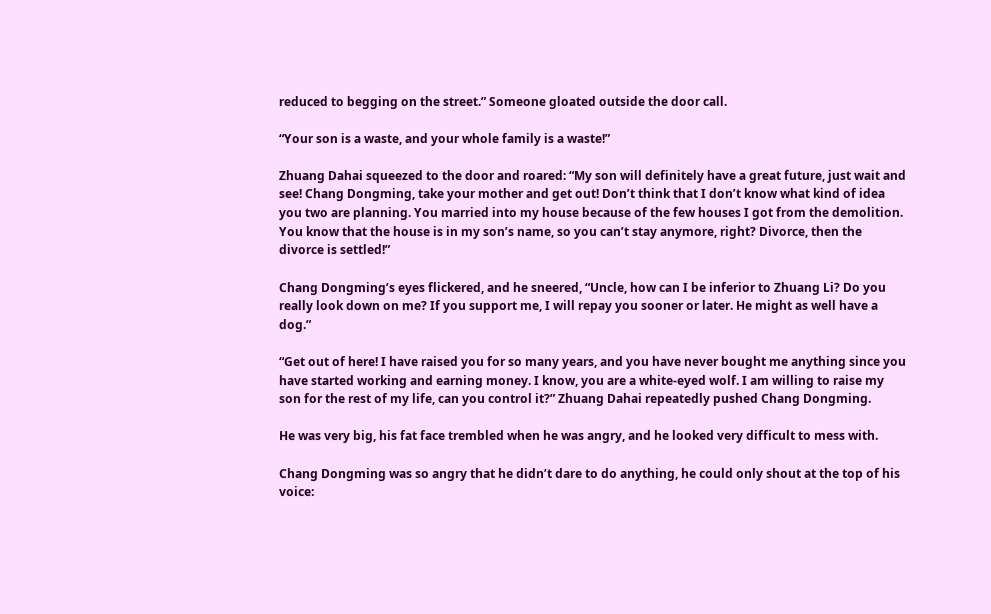reduced to begging on the street.” Someone gloated outside the door call.

“Your son is a waste, and your whole family is a waste!”

Zhuang Dahai squeezed to the door and roared: “My son will definitely have a great future, just wait and see! Chang Dongming, take your mother and get out! Don’t think that I don’t know what kind of idea you two are planning. You married into my house because of the few houses I got from the demolition. You know that the house is in my son’s name, so you can’t stay anymore, right? Divorce, then the divorce is settled!”

Chang Dongming’s eyes flickered, and he sneered, “Uncle, how can I be inferior to Zhuang Li? Do you really look down on me? If you support me, I will repay you sooner or later. He might as well have a dog.”

“Get out of here! I have raised you for so many years, and you have never bought me anything since you have started working and earning money. I know, you are a white-eyed wolf. I am willing to raise my son for the rest of my life, can you control it?” Zhuang Dahai repeatedly pushed Chang Dongming.

He was very big, his fat face trembled when he was angry, and he looked very difficult to mess with.

Chang Dongming was so angry that he didn’t dare to do anything, he could only shout at the top of his voice: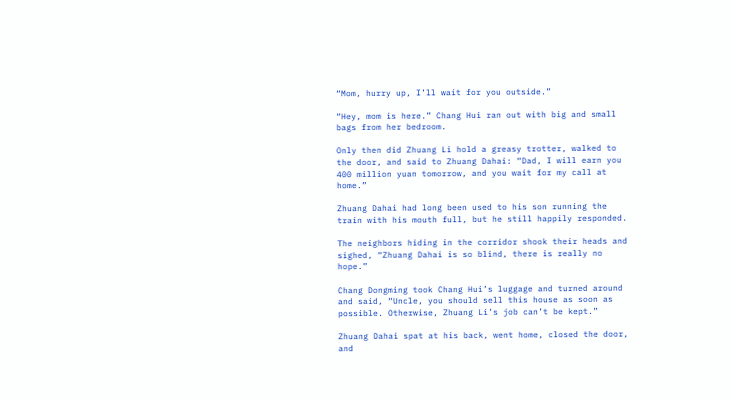“Mom, hurry up, I’ll wait for you outside.”

“Hey, mom is here.” Chang Hui ran out with big and small bags from her bedroom.

Only then did Zhuang Li hold a greasy trotter, walked to the door, and said to Zhuang Dahai: “Dad, I will earn you 400 million yuan tomorrow, and you wait for my call at home.”

Zhuang Dahai had long been used to his son running the train with his mouth full, but he still happily responded.

The neighbors hiding in the corridor shook their heads and sighed, “Zhuang Dahai is so blind, there is really no hope.”

Chang Dongming took Chang Hui’s luggage and turned around and said, “Uncle, you should sell this house as soon as possible. Otherwise, Zhuang Li’s job can’t be kept.”

Zhuang Dahai spat at his back, went home, closed the door, and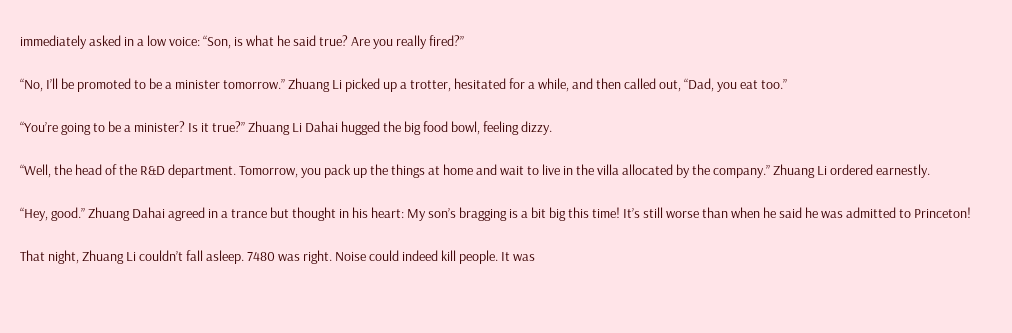immediately asked in a low voice: “Son, is what he said true? Are you really fired?”

“No, I’ll be promoted to be a minister tomorrow.” Zhuang Li picked up a trotter, hesitated for a while, and then called out, “Dad, you eat too.”

“You’re going to be a minister? Is it true?” Zhuang Li Dahai hugged the big food bowl, feeling dizzy.

“Well, the head of the R&D department. Tomorrow, you pack up the things at home and wait to live in the villa allocated by the company.” Zhuang Li ordered earnestly.

“Hey, good.” Zhuang Dahai agreed in a trance but thought in his heart: My son’s bragging is a bit big this time! It’s still worse than when he said he was admitted to Princeton!

That night, Zhuang Li couldn’t fall asleep. 7480 was right. Noise could indeed kill people. It was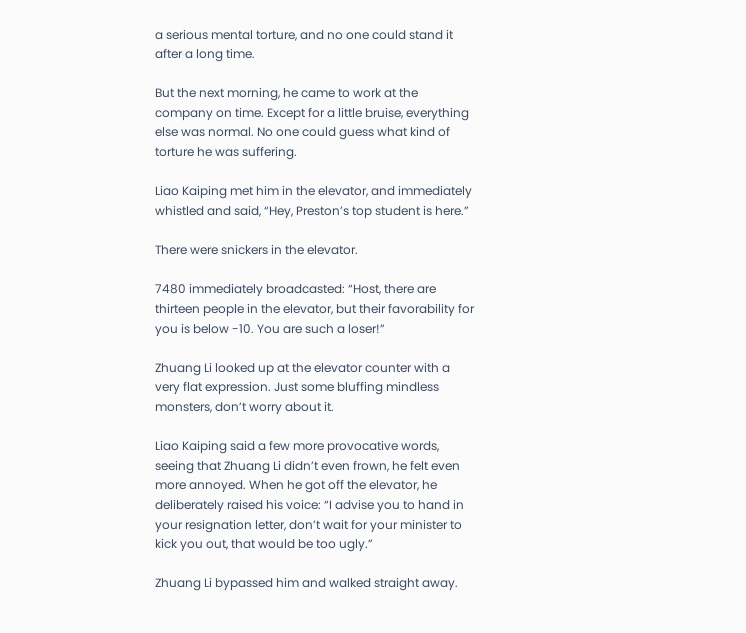a serious mental torture, and no one could stand it after a long time.

But the next morning, he came to work at the company on time. Except for a little bruise, everything else was normal. No one could guess what kind of torture he was suffering.

Liao Kaiping met him in the elevator, and immediately whistled and said, “Hey, Preston’s top student is here.”

There were snickers in the elevator.

7480 immediately broadcasted: “Host, there are thirteen people in the elevator, but their favorability for you is below -10. You are such a loser!”

Zhuang Li looked up at the elevator counter with a very flat expression. Just some bluffing mindless monsters, don’t worry about it.

Liao Kaiping said a few more provocative words, seeing that Zhuang Li didn’t even frown, he felt even more annoyed. When he got off the elevator, he deliberately raised his voice: “I advise you to hand in your resignation letter, don’t wait for your minister to kick you out, that would be too ugly.”

Zhuang Li bypassed him and walked straight away.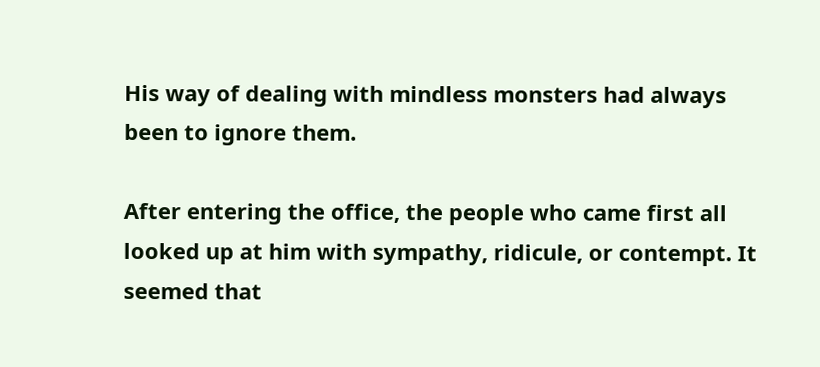His way of dealing with mindless monsters had always been to ignore them.

After entering the office, the people who came first all looked up at him with sympathy, ridicule, or contempt. It seemed that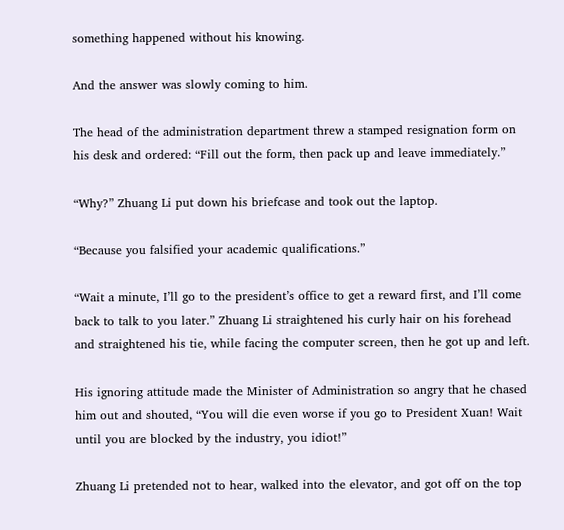something happened without his knowing.

And the answer was slowly coming to him.

The head of the administration department threw a stamped resignation form on his desk and ordered: “Fill out the form, then pack up and leave immediately.”

“Why?” Zhuang Li put down his briefcase and took out the laptop.

“Because you falsified your academic qualifications.”

“Wait a minute, I’ll go to the president’s office to get a reward first, and I’ll come back to talk to you later.” Zhuang Li straightened his curly hair on his forehead and straightened his tie, while facing the computer screen, then he got up and left.

His ignoring attitude made the Minister of Administration so angry that he chased him out and shouted, “You will die even worse if you go to President Xuan! Wait until you are blocked by the industry, you idiot!”

Zhuang Li pretended not to hear, walked into the elevator, and got off on the top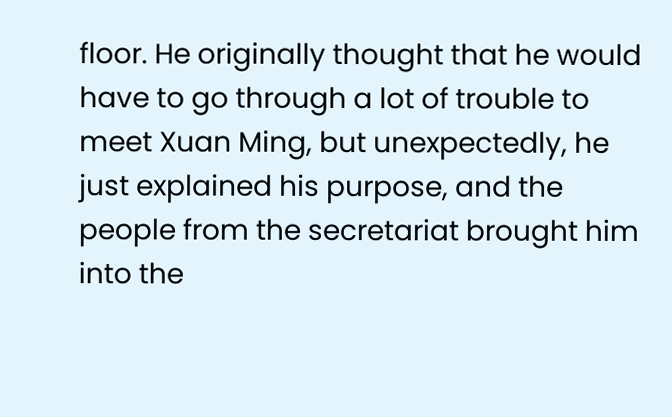floor. He originally thought that he would have to go through a lot of trouble to meet Xuan Ming, but unexpectedly, he just explained his purpose, and the people from the secretariat brought him into the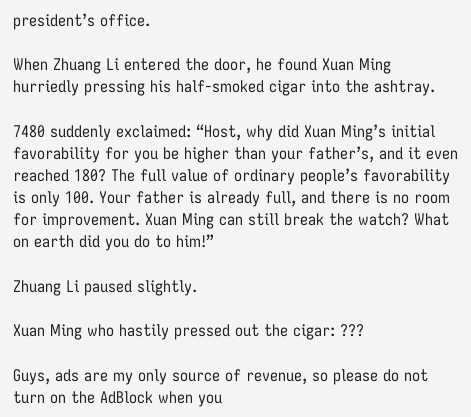president’s office.

When Zhuang Li entered the door, he found Xuan Ming hurriedly pressing his half-smoked cigar into the ashtray.

7480 suddenly exclaimed: “Host, why did Xuan Ming’s initial favorability for you be higher than your father’s, and it even reached 180? The full value of ordinary people’s favorability is only 100. Your father is already full, and there is no room for improvement. Xuan Ming can still break the watch? What on earth did you do to him!”

Zhuang Li paused slightly.

Xuan Ming who hastily pressed out the cigar: ???

Guys, ads are my only source of revenue, so please do not turn on the AdBlock when you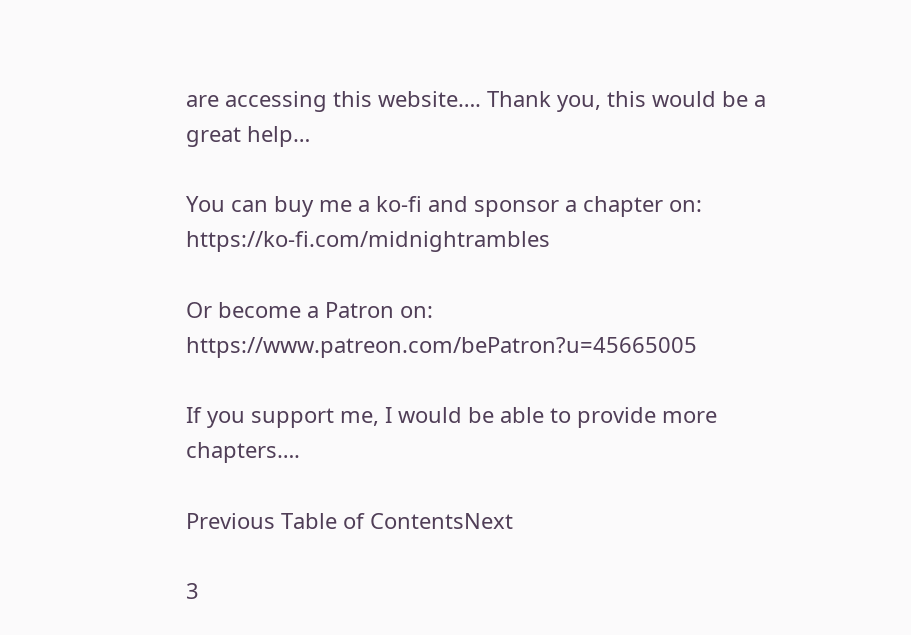are accessing this website…. Thank you, this would be a great help…

You can buy me a ko-fi and sponsor a chapter on: https://ko-fi.com/midnightrambles

Or become a Patron on: https://www.patreon.com/bePatron?u=45665005

If you support me, I would be able to provide more chapters….

Previous Table of ContentsNext

3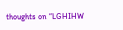thoughts on “LGHIHW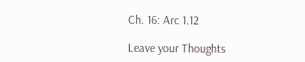Ch. 16: Arc 1.12

Leave your Thoughts